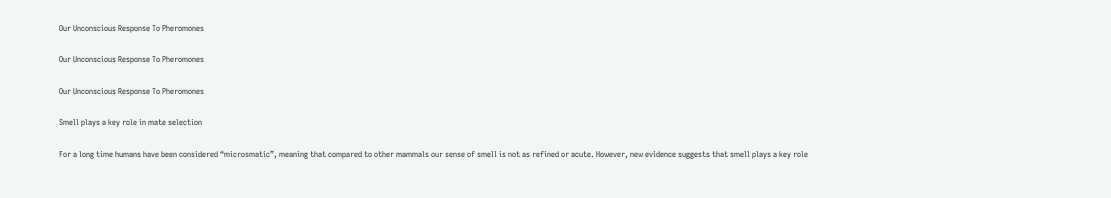Our Unconscious Response To Pheromones

Our Unconscious Response To Pheromones

Our Unconscious Response To Pheromones

Smell plays a key role in mate selection

For a long time humans have been considered “microsmatic”, meaning that compared to other mammals our sense of smell is not as refined or acute. However, new evidence suggests that smell plays a key role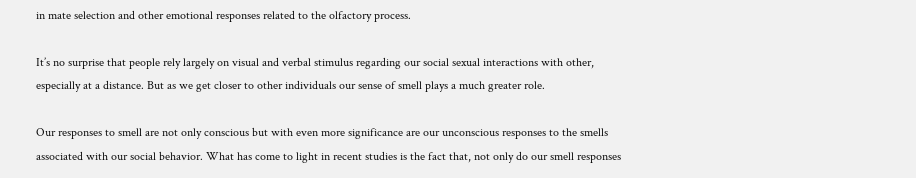in mate selection and other emotional responses related to the olfactory process.

It’s no surprise that people rely largely on visual and verbal stimulus regarding our social sexual interactions with other, especially at a distance. But as we get closer to other individuals our sense of smell plays a much greater role.

Our responses to smell are not only conscious but with even more significance are our unconscious responses to the smells associated with our social behavior. What has come to light in recent studies is the fact that, not only do our smell responses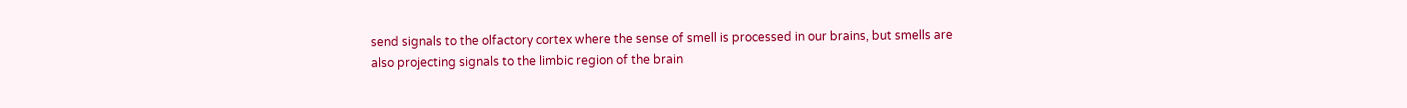send signals to the olfactory cortex where the sense of smell is processed in our brains, but smells are also projecting signals to the limbic region of the brain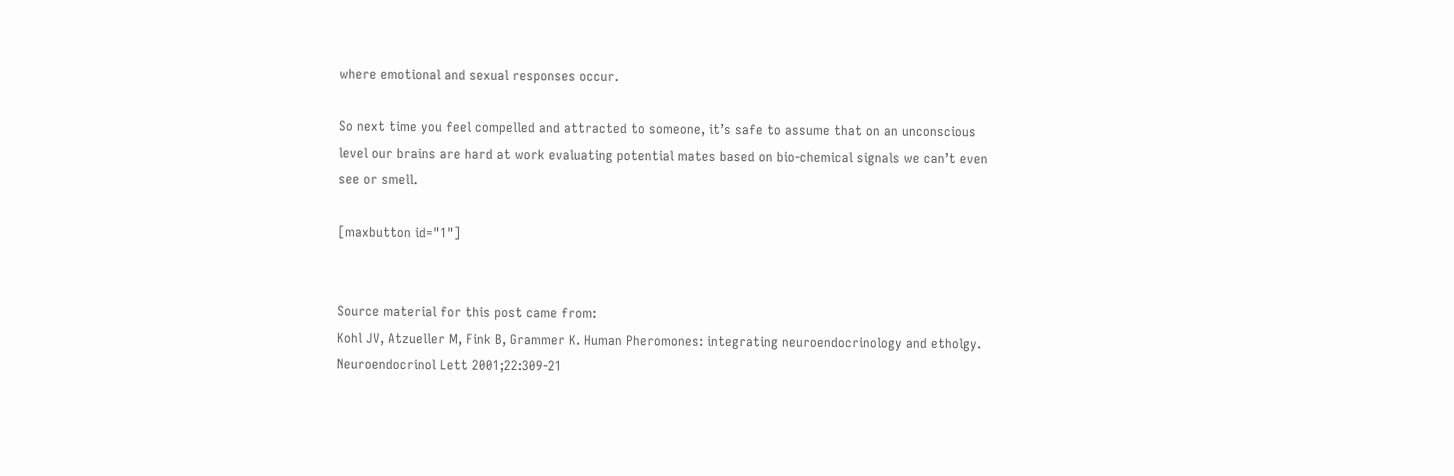where emotional and sexual responses occur.

So next time you feel compelled and attracted to someone, it’s safe to assume that on an unconscious level our brains are hard at work evaluating potential mates based on bio-chemical signals we can’t even see or smell.

[maxbutton id="1"]


Source material for this post came from:
Kohl JV, Atzueller M, Fink B, Grammer K. Human Pheromones: integrating neuroendocrinology and etholgy. Neuroendocrinol Lett 2001;22:309-21